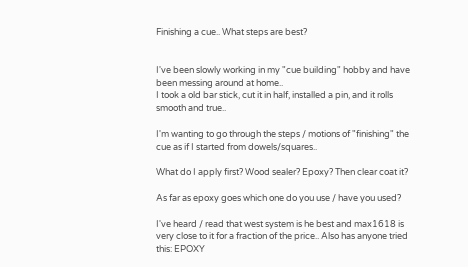Finishing a cue.. What steps are best?


I've been slowly working in my "cue building" hobby and have been messing around at home..
I took a old bar stick, cut it in half, installed a pin, and it rolls smooth and true..

I'm wanting to go through the steps / motions of "finishing" the cue as if I started from dowels/squares..

What do I apply first? Wood sealer? Epoxy? Then clear coat it?

As far as epoxy goes which one do you use / have you used?

I've heard / read that west system is he best and max1618 is very close to it for a fraction of the price.. Also has anyone tried this: EPOXY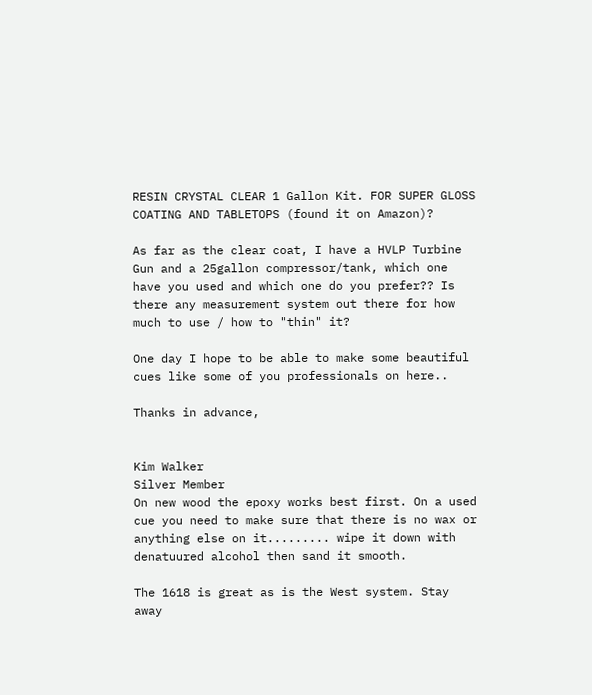RESIN CRYSTAL CLEAR 1 Gallon Kit. FOR SUPER GLOSS COATING AND TABLETOPS (found it on Amazon)?

As far as the clear coat, I have a HVLP Turbine Gun and a 25gallon compressor/tank, which one have you used and which one do you prefer?? Is there any measurement system out there for how much to use / how to "thin" it?

One day I hope to be able to make some beautiful cues like some of you professionals on here..

Thanks in advance,


Kim Walker
Silver Member
On new wood the epoxy works best first. On a used cue you need to make sure that there is no wax or anything else on it......... wipe it down with denatuured alcohol then sand it smooth.

The 1618 is great as is the West system. Stay away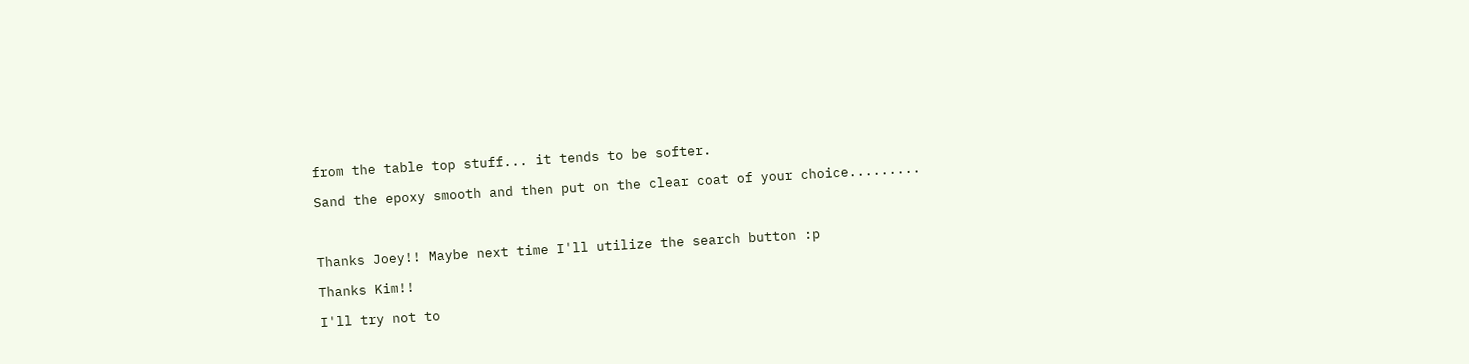from the table top stuff... it tends to be softer.

Sand the epoxy smooth and then put on the clear coat of your choice.........



Thanks Joey!! Maybe next time I'll utilize the search button :p

Thanks Kim!!

I'll try not to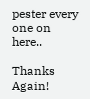pester every one on here..

Thanks Again!